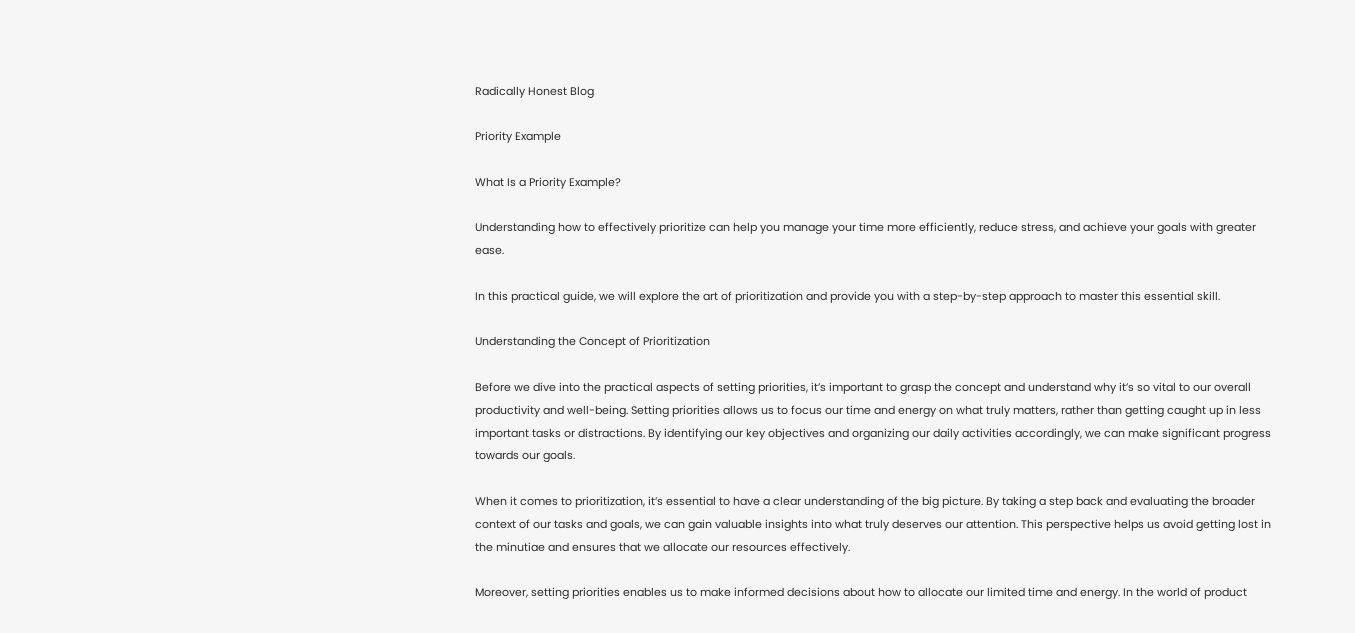Radically Honest Blog

Priority Example

What Is a Priority Example?

Understanding how to effectively prioritize can help you manage your time more efficiently, reduce stress, and achieve your goals with greater ease.

In this practical guide, we will explore the art of prioritization and provide you with a step-by-step approach to master this essential skill.

Understanding the Concept of Prioritization

Before we dive into the practical aspects of setting priorities, it’s important to grasp the concept and understand why it’s so vital to our overall productivity and well-being. Setting priorities allows us to focus our time and energy on what truly matters, rather than getting caught up in less important tasks or distractions. By identifying our key objectives and organizing our daily activities accordingly, we can make significant progress towards our goals.

When it comes to prioritization, it’s essential to have a clear understanding of the big picture. By taking a step back and evaluating the broader context of our tasks and goals, we can gain valuable insights into what truly deserves our attention. This perspective helps us avoid getting lost in the minutiae and ensures that we allocate our resources effectively.

Moreover, setting priorities enables us to make informed decisions about how to allocate our limited time and energy. In the world of product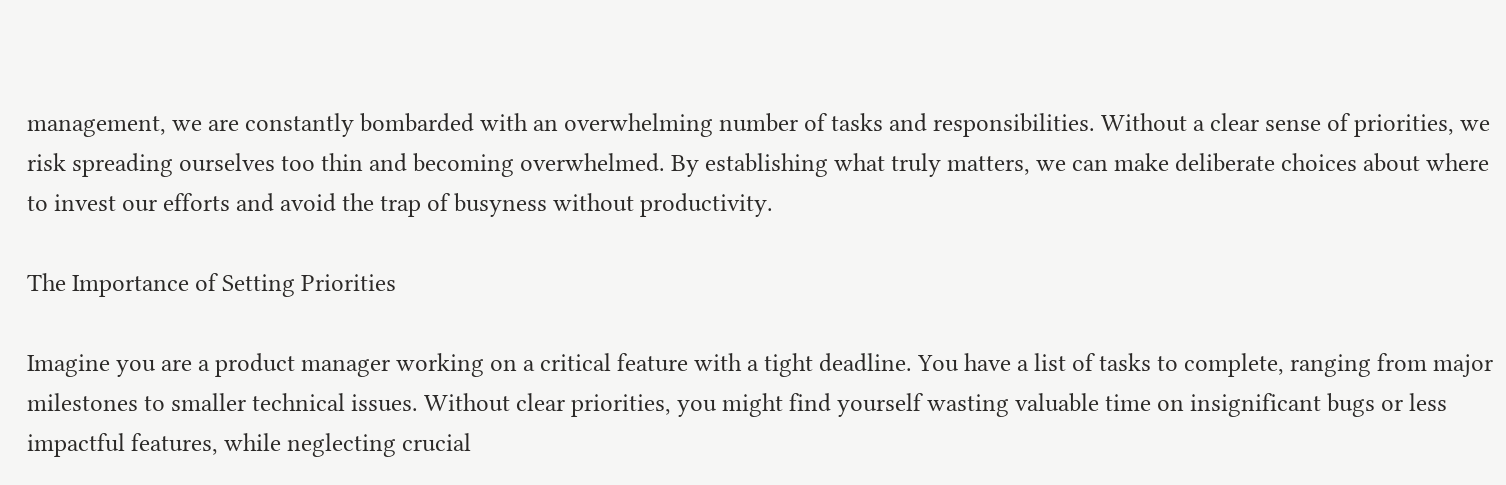management, we are constantly bombarded with an overwhelming number of tasks and responsibilities. Without a clear sense of priorities, we risk spreading ourselves too thin and becoming overwhelmed. By establishing what truly matters, we can make deliberate choices about where to invest our efforts and avoid the trap of busyness without productivity.

The Importance of Setting Priorities

Imagine you are a product manager working on a critical feature with a tight deadline. You have a list of tasks to complete, ranging from major milestones to smaller technical issues. Without clear priorities, you might find yourself wasting valuable time on insignificant bugs or less impactful features, while neglecting crucial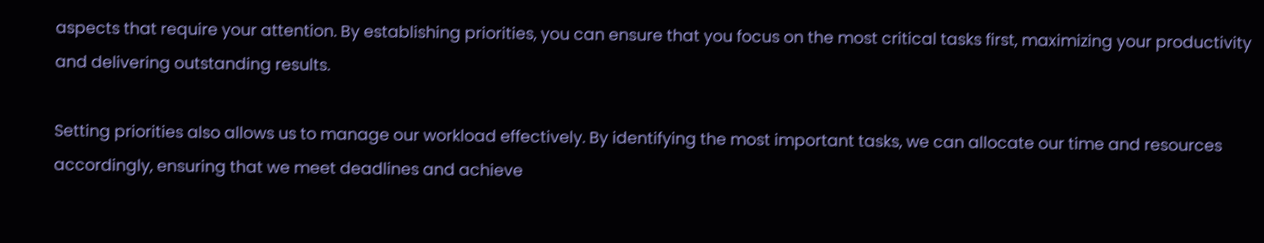aspects that require your attention. By establishing priorities, you can ensure that you focus on the most critical tasks first, maximizing your productivity and delivering outstanding results.

Setting priorities also allows us to manage our workload effectively. By identifying the most important tasks, we can allocate our time and resources accordingly, ensuring that we meet deadlines and achieve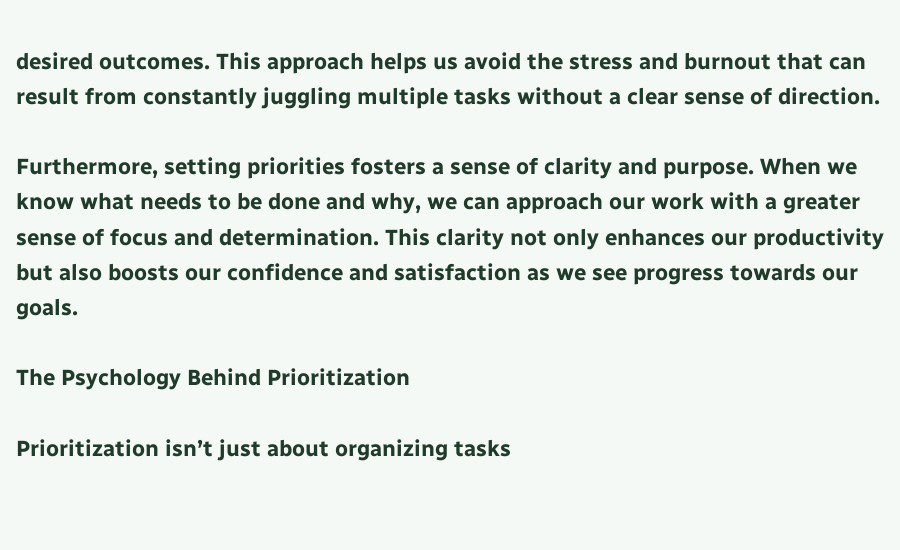desired outcomes. This approach helps us avoid the stress and burnout that can result from constantly juggling multiple tasks without a clear sense of direction.

Furthermore, setting priorities fosters a sense of clarity and purpose. When we know what needs to be done and why, we can approach our work with a greater sense of focus and determination. This clarity not only enhances our productivity but also boosts our confidence and satisfaction as we see progress towards our goals.

The Psychology Behind Prioritization

Prioritization isn’t just about organizing tasks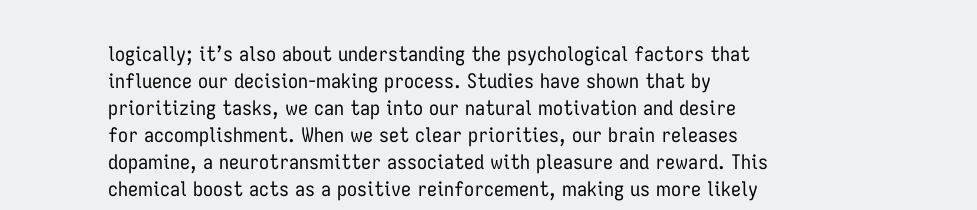logically; it’s also about understanding the psychological factors that influence our decision-making process. Studies have shown that by prioritizing tasks, we can tap into our natural motivation and desire for accomplishment. When we set clear priorities, our brain releases dopamine, a neurotransmitter associated with pleasure and reward. This chemical boost acts as a positive reinforcement, making us more likely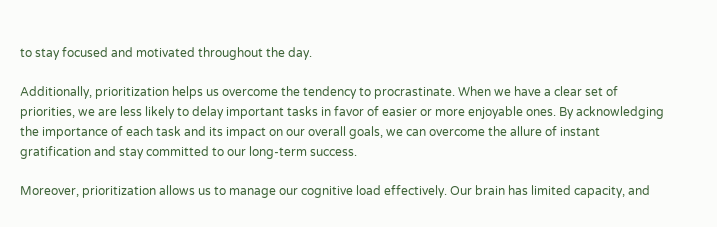to stay focused and motivated throughout the day.

Additionally, prioritization helps us overcome the tendency to procrastinate. When we have a clear set of priorities, we are less likely to delay important tasks in favor of easier or more enjoyable ones. By acknowledging the importance of each task and its impact on our overall goals, we can overcome the allure of instant gratification and stay committed to our long-term success.

Moreover, prioritization allows us to manage our cognitive load effectively. Our brain has limited capacity, and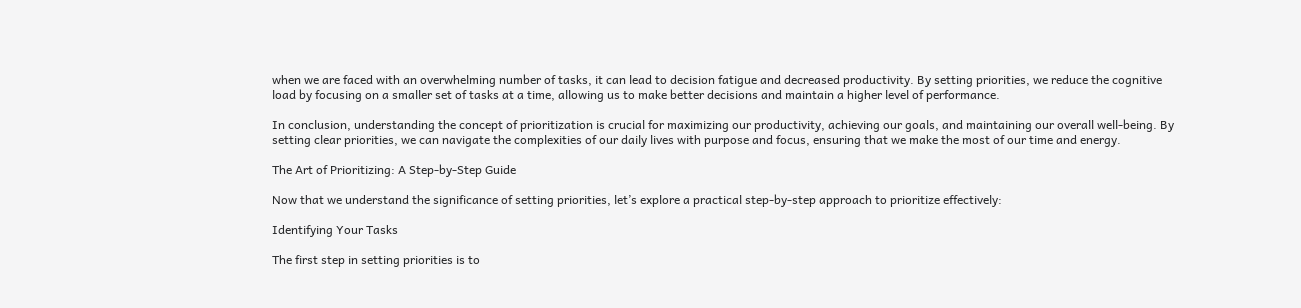when we are faced with an overwhelming number of tasks, it can lead to decision fatigue and decreased productivity. By setting priorities, we reduce the cognitive load by focusing on a smaller set of tasks at a time, allowing us to make better decisions and maintain a higher level of performance.

In conclusion, understanding the concept of prioritization is crucial for maximizing our productivity, achieving our goals, and maintaining our overall well-being. By setting clear priorities, we can navigate the complexities of our daily lives with purpose and focus, ensuring that we make the most of our time and energy.

The Art of Prioritizing: A Step-by-Step Guide

Now that we understand the significance of setting priorities, let’s explore a practical step-by-step approach to prioritize effectively:

Identifying Your Tasks

The first step in setting priorities is to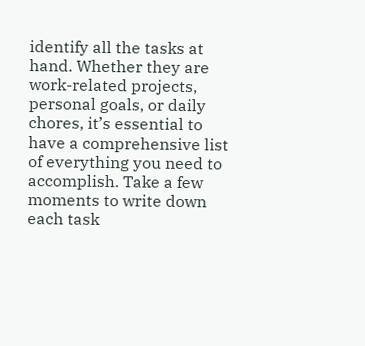identify all the tasks at hand. Whether they are work-related projects, personal goals, or daily chores, it’s essential to have a comprehensive list of everything you need to accomplish. Take a few moments to write down each task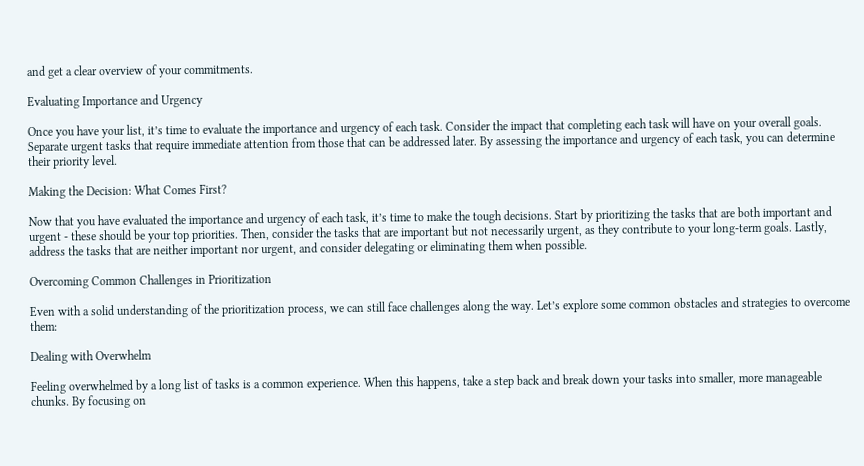and get a clear overview of your commitments.

Evaluating Importance and Urgency

Once you have your list, it’s time to evaluate the importance and urgency of each task. Consider the impact that completing each task will have on your overall goals. Separate urgent tasks that require immediate attention from those that can be addressed later. By assessing the importance and urgency of each task, you can determine their priority level.

Making the Decision: What Comes First?

Now that you have evaluated the importance and urgency of each task, it’s time to make the tough decisions. Start by prioritizing the tasks that are both important and urgent - these should be your top priorities. Then, consider the tasks that are important but not necessarily urgent, as they contribute to your long-term goals. Lastly, address the tasks that are neither important nor urgent, and consider delegating or eliminating them when possible.

Overcoming Common Challenges in Prioritization

Even with a solid understanding of the prioritization process, we can still face challenges along the way. Let’s explore some common obstacles and strategies to overcome them:

Dealing with Overwhelm

Feeling overwhelmed by a long list of tasks is a common experience. When this happens, take a step back and break down your tasks into smaller, more manageable chunks. By focusing on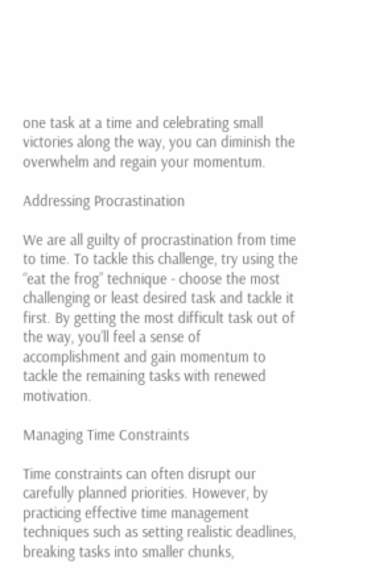one task at a time and celebrating small victories along the way, you can diminish the overwhelm and regain your momentum.

Addressing Procrastination

We are all guilty of procrastination from time to time. To tackle this challenge, try using the “eat the frog” technique - choose the most challenging or least desired task and tackle it first. By getting the most difficult task out of the way, you’ll feel a sense of accomplishment and gain momentum to tackle the remaining tasks with renewed motivation.

Managing Time Constraints

Time constraints can often disrupt our carefully planned priorities. However, by practicing effective time management techniques such as setting realistic deadlines, breaking tasks into smaller chunks,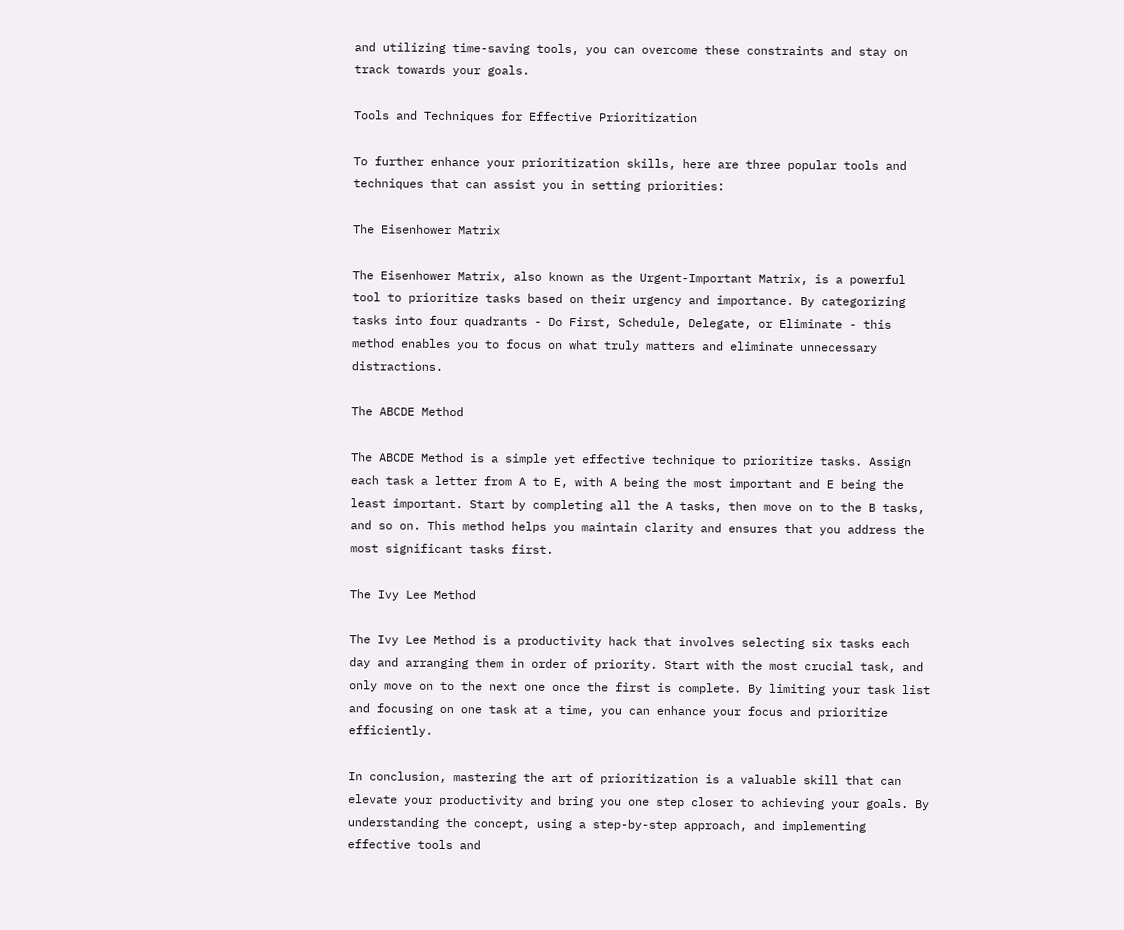and utilizing time-saving tools, you can overcome these constraints and stay on track towards your goals.

Tools and Techniques for Effective Prioritization

To further enhance your prioritization skills, here are three popular tools and techniques that can assist you in setting priorities:

The Eisenhower Matrix

The Eisenhower Matrix, also known as the Urgent-Important Matrix, is a powerful tool to prioritize tasks based on their urgency and importance. By categorizing tasks into four quadrants - Do First, Schedule, Delegate, or Eliminate - this method enables you to focus on what truly matters and eliminate unnecessary distractions.

The ABCDE Method

The ABCDE Method is a simple yet effective technique to prioritize tasks. Assign each task a letter from A to E, with A being the most important and E being the least important. Start by completing all the A tasks, then move on to the B tasks, and so on. This method helps you maintain clarity and ensures that you address the most significant tasks first.

The Ivy Lee Method

The Ivy Lee Method is a productivity hack that involves selecting six tasks each day and arranging them in order of priority. Start with the most crucial task, and only move on to the next one once the first is complete. By limiting your task list and focusing on one task at a time, you can enhance your focus and prioritize efficiently.

In conclusion, mastering the art of prioritization is a valuable skill that can elevate your productivity and bring you one step closer to achieving your goals. By understanding the concept, using a step-by-step approach, and implementing effective tools and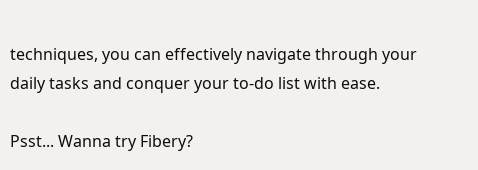techniques, you can effectively navigate through your daily tasks and conquer your to-do list with ease.

Psst... Wanna try Fibery?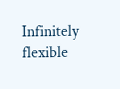Infinitely flexible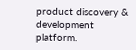product discovery & development platform.